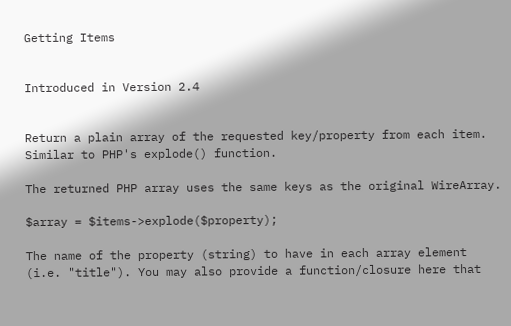Getting Items


Introduced in Version 2.4


Return a plain array of the requested key/property from each item. Similar to PHP's explode() function.

The returned PHP array uses the same keys as the original WireArray.

$array = $items->explode($property);

The name of the property (string) to have in each array element (i.e. "title"). You may also provide a function/closure here that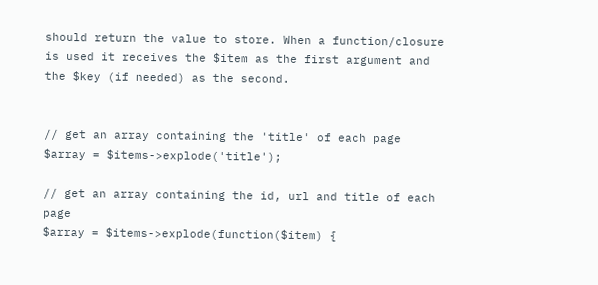should return the value to store. When a function/closure is used it receives the $item as the first argument and the $key (if needed) as the second.


// get an array containing the 'title' of each page
$array = $items->explode('title');

// get an array containing the id, url and title of each page
$array = $items->explode(function($item) {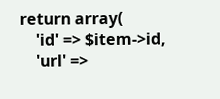return array(
    'id' => $item->id,
    'url' =>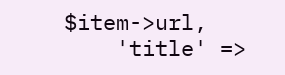$item->url,
    'title' =>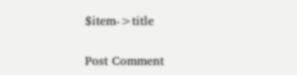$item->title

Post Comment